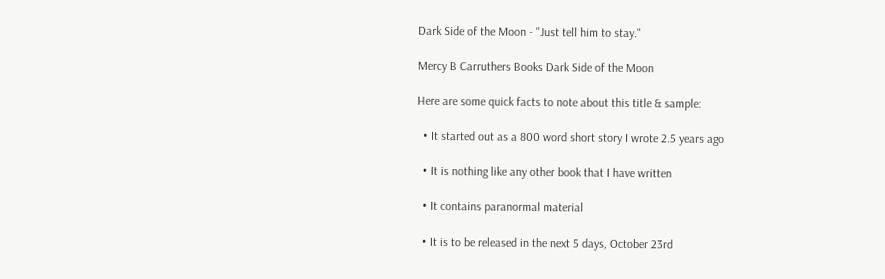Dark Side of the Moon - "Just tell him to stay."

Mercy B Carruthers Books Dark Side of the Moon

Here are some quick facts to note about this title & sample:

  • It started out as a 800 word short story I wrote 2.5 years ago

  • It is nothing like any other book that I have written

  • It contains paranormal material

  • It is to be released in the next 5 days, October 23rd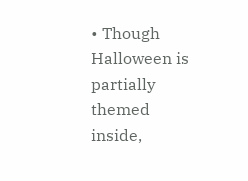• Though Halloween is partially themed inside,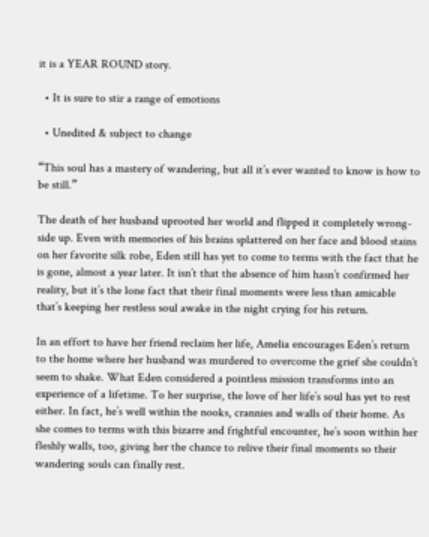it is a YEAR ROUND story.

  • It is sure to stir a range of emotions

  • Unedited & subject to change

“This soul has a mastery of wandering, but all it’s ever wanted to know is how to be still.”

The death of her husband uprooted her world and flipped it completely wrong-side up. Even with memories of his brains splattered on her face and blood stains on her favorite silk robe, Eden still has yet to come to terms with the fact that he is gone, almost a year later. It isn’t that the absence of him hasn’t confirmed her reality, but it’s the lone fact that their final moments were less than amicable that’s keeping her restless soul awake in the night crying for his return.

In an effort to have her friend reclaim her life, Amelia encourages Eden’s return to the home where her husband was murdered to overcome the grief she couldn’t seem to shake. What Eden considered a pointless mission transforms into an experience of a lifetime. To her surprise, the love of her life’s soul has yet to rest either. In fact, he’s well within the nooks, crannies and walls of their home. As she comes to terms with this bizarre and frightful encounter, he’s soon within her fleshly walls, too, giving her the chance to relive their final moments so their wandering souls can finally rest.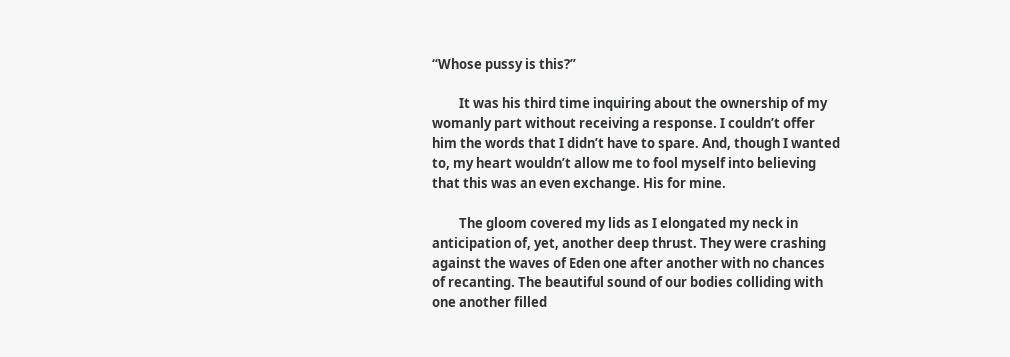“Whose pussy is this?”

         It was his third time inquiring about the ownership of my womanly part without receiving a response. I couldn’t offer him the words that I didn’t have to spare. And, though I wanted to, my heart wouldn’t allow me to fool myself into believing that this was an even exchange. His for mine.

         The gloom covered my lids as I elongated my neck in anticipation of, yet, another deep thrust. They were crashing against the waves of Eden one after another with no chances of recanting. The beautiful sound of our bodies colliding with one another filled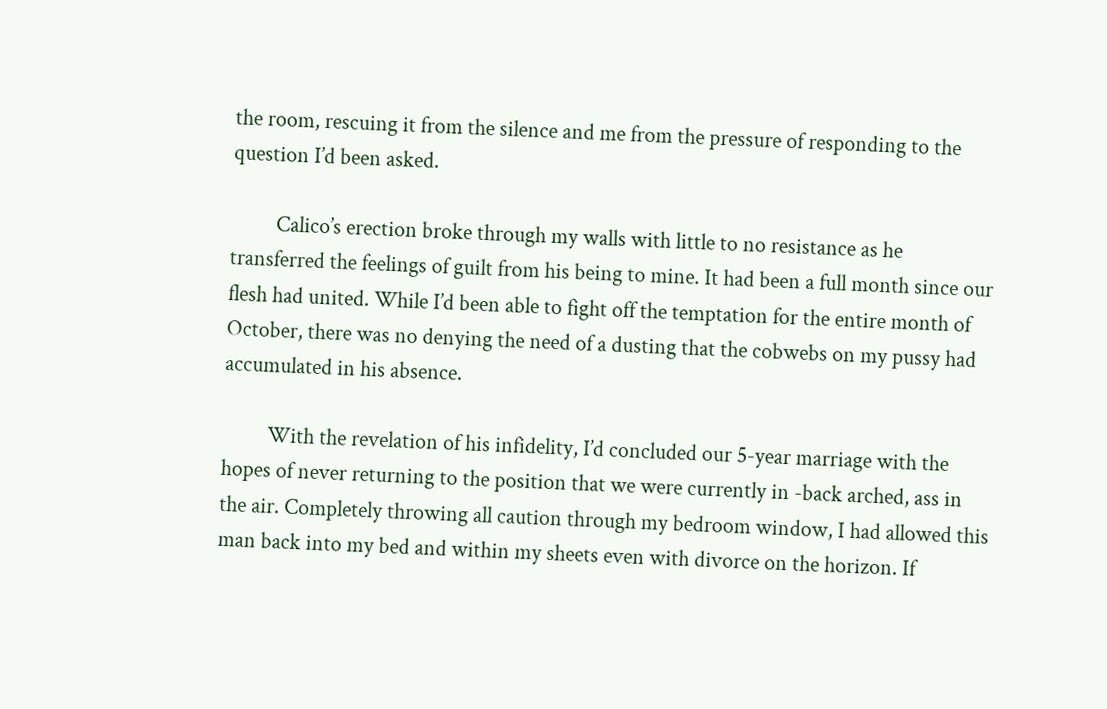the room, rescuing it from the silence and me from the pressure of responding to the question I’d been asked.

         Calico’s erection broke through my walls with little to no resistance as he transferred the feelings of guilt from his being to mine. It had been a full month since our flesh had united. While I’d been able to fight off the temptation for the entire month of October, there was no denying the need of a dusting that the cobwebs on my pussy had accumulated in his absence.

         With the revelation of his infidelity, I’d concluded our 5-year marriage with the hopes of never returning to the position that we were currently in -back arched, ass in the air. Completely throwing all caution through my bedroom window, I had allowed this man back into my bed and within my sheets even with divorce on the horizon. If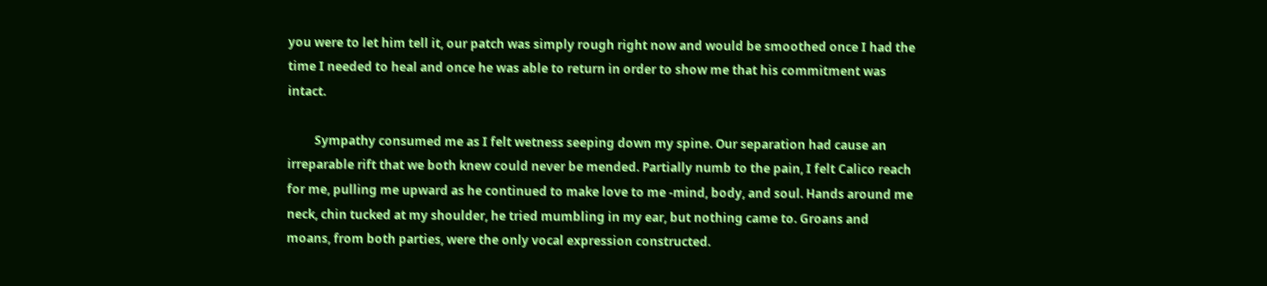you were to let him tell it, our patch was simply rough right now and would be smoothed once I had the time I needed to heal and once he was able to return in order to show me that his commitment was intact.

         Sympathy consumed me as I felt wetness seeping down my spine. Our separation had cause an irreparable rift that we both knew could never be mended. Partially numb to the pain, I felt Calico reach for me, pulling me upward as he continued to make love to me -mind, body, and soul. Hands around me neck, chin tucked at my shoulder, he tried mumbling in my ear, but nothing came to. Groans and moans, from both parties, were the only vocal expression constructed.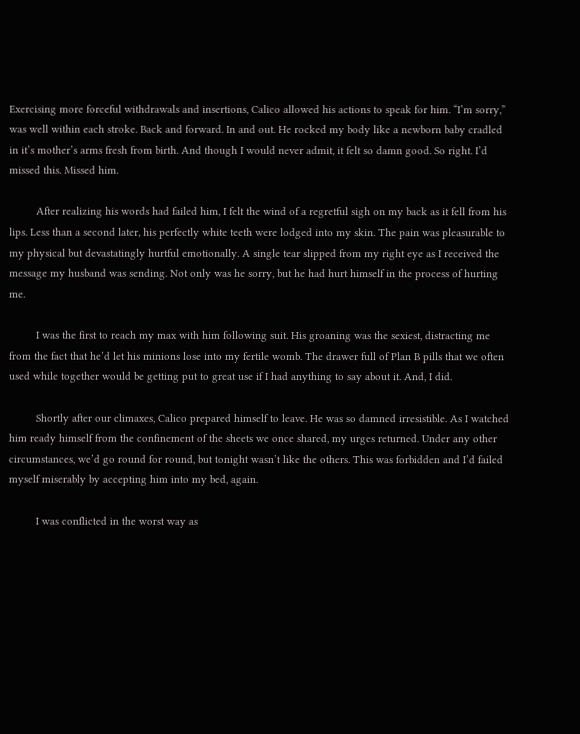Exercising more forceful withdrawals and insertions, Calico allowed his actions to speak for him. “I’m sorry,” was well within each stroke. Back and forward. In and out. He rocked my body like a newborn baby cradled in it’s mother’s arms fresh from birth. And though I would never admit, it felt so damn good. So right. I’d missed this. Missed him.

         After realizing his words had failed him, I felt the wind of a regretful sigh on my back as it fell from his lips. Less than a second later, his perfectly white teeth were lodged into my skin. The pain was pleasurable to my physical but devastatingly hurtful emotionally. A single tear slipped from my right eye as I received the message my husband was sending. Not only was he sorry, but he had hurt himself in the process of hurting me.

         I was the first to reach my max with him following suit. His groaning was the sexiest, distracting me from the fact that he’d let his minions lose into my fertile womb. The drawer full of Plan B pills that we often used while together would be getting put to great use if I had anything to say about it. And, I did.

         Shortly after our climaxes, Calico prepared himself to leave. He was so damned irresistible. As I watched him ready himself from the confinement of the sheets we once shared, my urges returned. Under any other circumstances, we’d go round for round, but tonight wasn’t like the others. This was forbidden and I’d failed myself miserably by accepting him into my bed, again.

         I was conflicted in the worst way as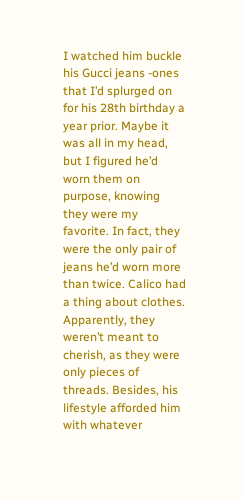I watched him buckle his Gucci jeans -ones that I’d splurged on for his 28th birthday a year prior. Maybe it was all in my head, but I figured he’d worn them on purpose, knowing they were my favorite. In fact, they were the only pair of jeans he’d worn more than twice. Calico had a thing about clothes. Apparently, they weren’t meant to cherish, as they were only pieces of threads. Besides, his lifestyle afforded him with whatever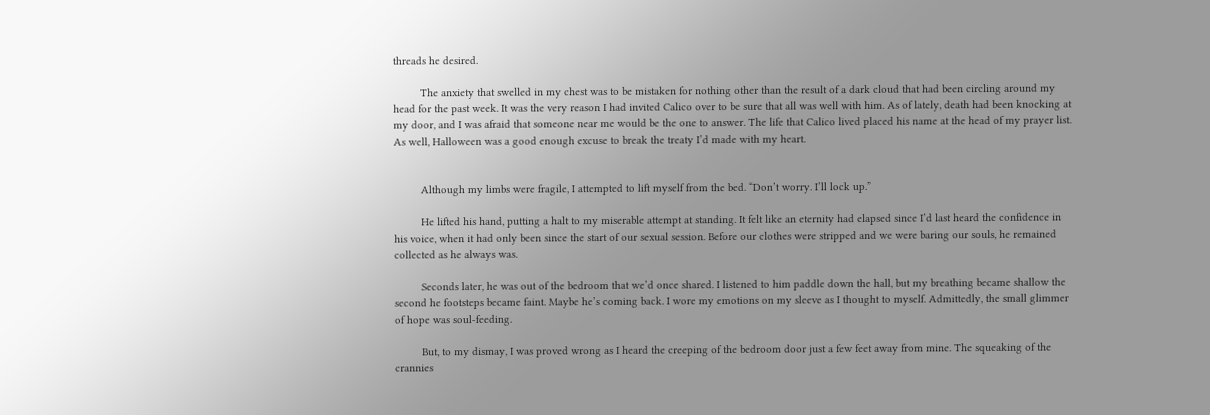threads he desired.

         The anxiety that swelled in my chest was to be mistaken for nothing other than the result of a dark cloud that had been circling around my head for the past week. It was the very reason I had invited Calico over to be sure that all was well with him. As of lately, death had been knocking at my door, and I was afraid that someone near me would be the one to answer. The life that Calico lived placed his name at the head of my prayer list. As well, Halloween was a good enough excuse to break the treaty I’d made with my heart.


         Although my limbs were fragile, I attempted to lift myself from the bed. “Don’t worry. I’ll lock up.”

         He lifted his hand, putting a halt to my miserable attempt at standing. It felt like an eternity had elapsed since I’d last heard the confidence in his voice, when it had only been since the start of our sexual session. Before our clothes were stripped and we were baring our souls, he remained collected as he always was.

         Seconds later, he was out of the bedroom that we’d once shared. I listened to him paddle down the hall, but my breathing became shallow the second he footsteps became faint. Maybe he’s coming back. I wore my emotions on my sleeve as I thought to myself. Admittedly, the small glimmer of hope was soul-feeding.

         But, to my dismay, I was proved wrong as I heard the creeping of the bedroom door just a few feet away from mine. The squeaking of the crannies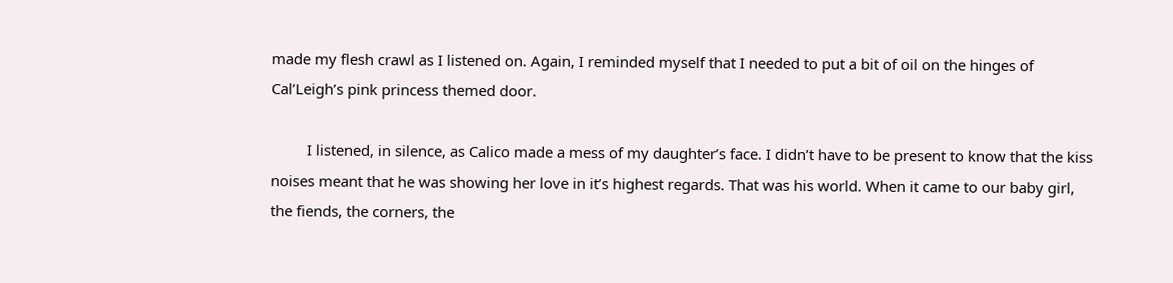made my flesh crawl as I listened on. Again, I reminded myself that I needed to put a bit of oil on the hinges of Cal’Leigh’s pink princess themed door.

         I listened, in silence, as Calico made a mess of my daughter’s face. I didn’t have to be present to know that the kiss noises meant that he was showing her love in it’s highest regards. That was his world. When it came to our baby girl, the fiends, the corners, the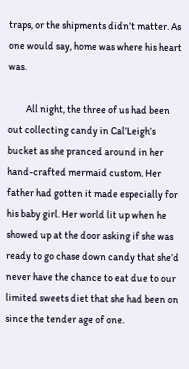traps, or the shipments didn’t matter. As one would say, home was where his heart was.

         All night, the three of us had been out collecting candy in Cal’Leigh’s bucket as she pranced around in her hand-crafted mermaid custom. Her father had gotten it made especially for his baby girl. Her world lit up when he showed up at the door asking if she was ready to go chase down candy that she’d never have the chance to eat due to our limited sweets diet that she had been on since the tender age of one.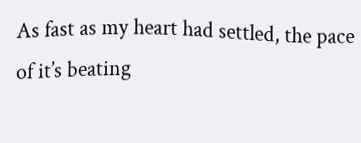As fast as my heart had settled, the pace of it’s beating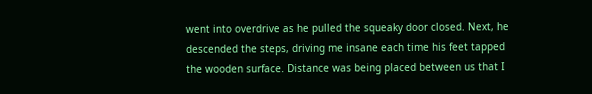went into overdrive as he pulled the squeaky door closed. Next, he descended the steps, driving me insane each time his feet tapped the wooden surface. Distance was being placed between us that I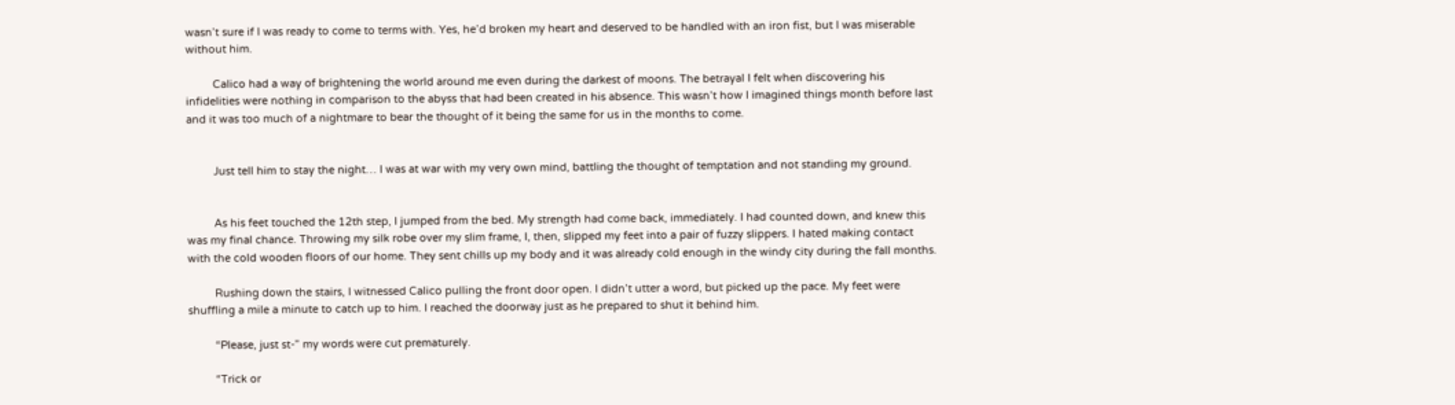wasn’t sure if I was ready to come to terms with. Yes, he’d broken my heart and deserved to be handled with an iron fist, but I was miserable without him.

         Calico had a way of brightening the world around me even during the darkest of moons. The betrayal I felt when discovering his infidelities were nothing in comparison to the abyss that had been created in his absence. This wasn’t how I imagined things month before last and it was too much of a nightmare to bear the thought of it being the same for us in the months to come.


         Just tell him to stay the night… I was at war with my very own mind, battling the thought of temptation and not standing my ground.


         As his feet touched the 12th step, I jumped from the bed. My strength had come back, immediately. I had counted down, and knew this was my final chance. Throwing my silk robe over my slim frame, I, then, slipped my feet into a pair of fuzzy slippers. I hated making contact with the cold wooden floors of our home. They sent chills up my body and it was already cold enough in the windy city during the fall months.

         Rushing down the stairs, I witnessed Calico pulling the front door open. I didn’t utter a word, but picked up the pace. My feet were shuffling a mile a minute to catch up to him. I reached the doorway just as he prepared to shut it behind him.

         “Please, just st-” my words were cut prematurely.

         “Trick or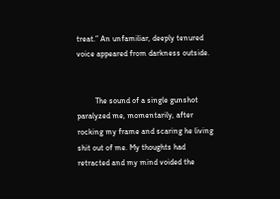treat.” An unfamiliar, deeply tenured voice appeared from darkness outside.


         The sound of a single gunshot paralyzed me, momentarily, after rocking my frame and scaring he living shit out of me. My thoughts had retracted and my mind voided the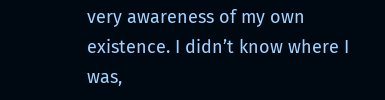very awareness of my own existence. I didn’t know where I was,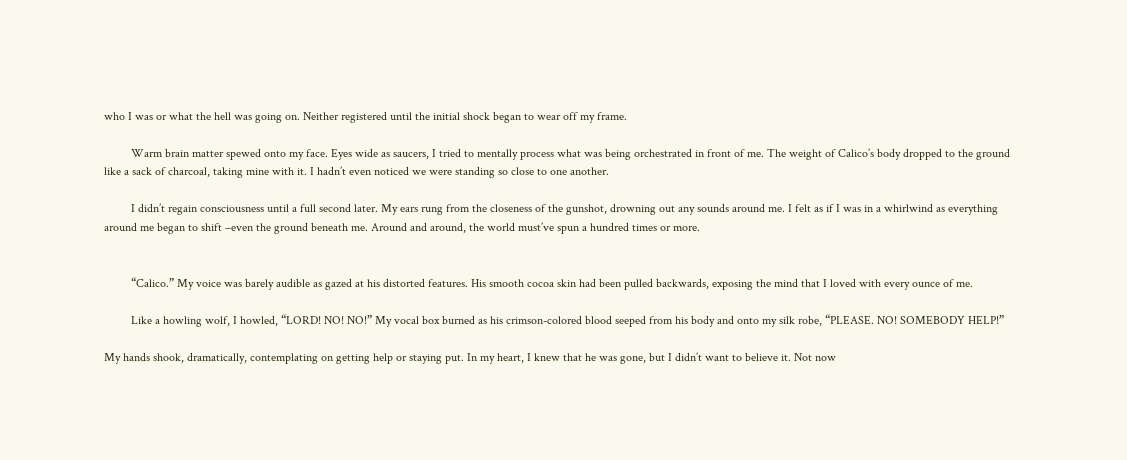who I was or what the hell was going on. Neither registered until the initial shock began to wear off my frame.

         Warm brain matter spewed onto my face. Eyes wide as saucers, I tried to mentally process what was being orchestrated in front of me. The weight of Calico’s body dropped to the ground like a sack of charcoal, taking mine with it. I hadn’t even noticed we were standing so close to one another.

         I didn’t regain consciousness until a full second later. My ears rung from the closeness of the gunshot, drowning out any sounds around me. I felt as if I was in a whirlwind as everything around me began to shift –even the ground beneath me. Around and around, the world must’ve spun a hundred times or more.


         “Calico.” My voice was barely audible as gazed at his distorted features. His smooth cocoa skin had been pulled backwards, exposing the mind that I loved with every ounce of me.

         Like a howling wolf, I howled, “LORD! NO! NO!” My vocal box burned as his crimson-colored blood seeped from his body and onto my silk robe, “PLEASE. NO! SOMEBODY HELP!”

My hands shook, dramatically, contemplating on getting help or staying put. In my heart, I knew that he was gone, but I didn’t want to believe it. Not now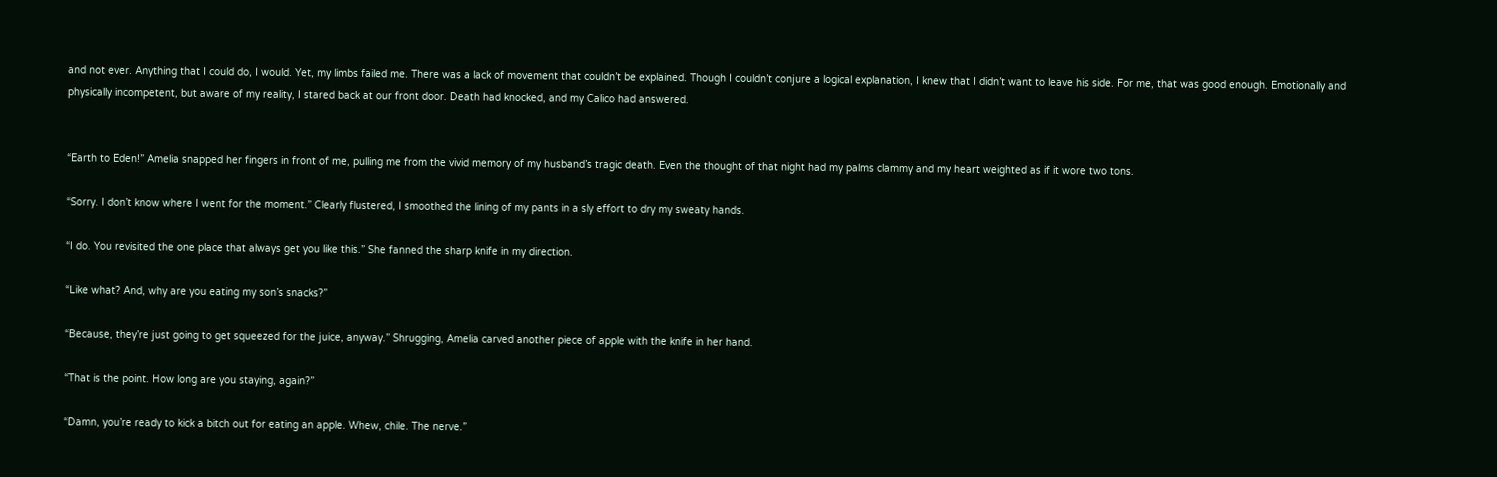and not ever. Anything that I could do, I would. Yet, my limbs failed me. There was a lack of movement that couldn’t be explained. Though I couldn’t conjure a logical explanation, I knew that I didn’t want to leave his side. For me, that was good enough. Emotionally and physically incompetent, but aware of my reality, I stared back at our front door. Death had knocked, and my Calico had answered.


“Earth to Eden!” Amelia snapped her fingers in front of me, pulling me from the vivid memory of my husband’s tragic death. Even the thought of that night had my palms clammy and my heart weighted as if it wore two tons.

“Sorry. I don’t know where I went for the moment.” Clearly flustered, I smoothed the lining of my pants in a sly effort to dry my sweaty hands.

“I do. You revisited the one place that always get you like this.” She fanned the sharp knife in my direction.

“Like what? And, why are you eating my son’s snacks?”

“Because, they’re just going to get squeezed for the juice, anyway.” Shrugging, Amelia carved another piece of apple with the knife in her hand.

“That is the point. How long are you staying, again?”

“Damn, you’re ready to kick a bitch out for eating an apple. Whew, chile. The nerve.”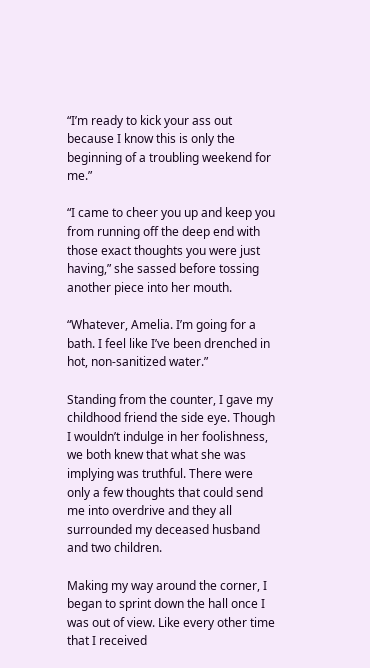“I’m ready to kick your ass out because I know this is only the beginning of a troubling weekend for me.”

“I came to cheer you up and keep you from running off the deep end with those exact thoughts you were just having,” she sassed before tossing another piece into her mouth.

“Whatever, Amelia. I’m going for a bath. I feel like I’ve been drenched in hot, non-sanitized water.”

Standing from the counter, I gave my childhood friend the side eye. Though I wouldn’t indulge in her foolishness, we both knew that what she was implying was truthful. There were only a few thoughts that could send me into overdrive and they all surrounded my deceased husband and two children.

Making my way around the corner, I began to sprint down the hall once I was out of view. Like every other time that I received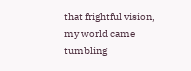that frightful vision, my world came tumbling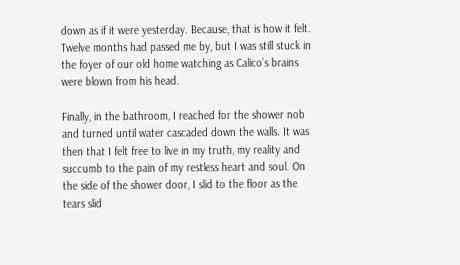down as if it were yesterday. Because, that is how it felt. Twelve months had passed me by, but I was still stuck in the foyer of our old home watching as Calico’s brains were blown from his head.

Finally, in the bathroom, I reached for the shower nob and turned until water cascaded down the walls. It was then that I felt free to live in my truth, my reality and succumb to the pain of my restless heart and soul. On the side of the shower door, I slid to the floor as the tears slid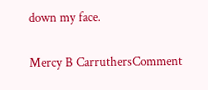down my face.

Mercy B CarruthersComment